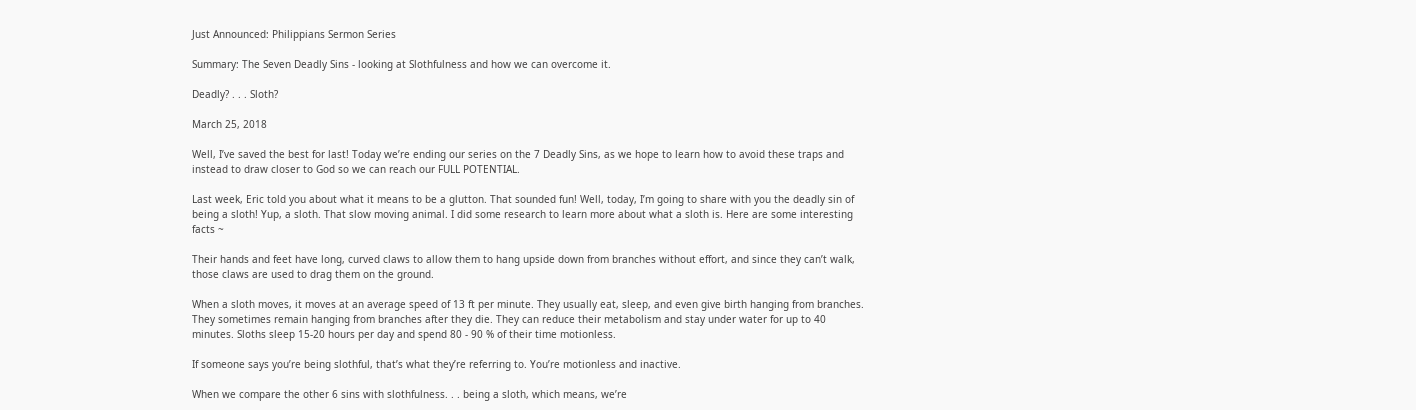Just Announced: Philippians Sermon Series

Summary: The Seven Deadly Sins - looking at Slothfulness and how we can overcome it.

Deadly? . . . Sloth?

March 25, 2018

Well, I’ve saved the best for last! Today we’re ending our series on the 7 Deadly Sins, as we hope to learn how to avoid these traps and instead to draw closer to God so we can reach our FULL POTENTIAL.

Last week, Eric told you about what it means to be a glutton. That sounded fun! Well, today, I’m going to share with you the deadly sin of being a sloth! Yup, a sloth. That slow moving animal. I did some research to learn more about what a sloth is. Here are some interesting facts ~

Their hands and feet have long, curved claws to allow them to hang upside down from branches without effort, and since they can’t walk, those claws are used to drag them on the ground.

When a sloth moves, it moves at an average speed of 13 ft per minute. They usually eat, sleep, and even give birth hanging from branches. They sometimes remain hanging from branches after they die. They can reduce their metabolism and stay under water for up to 40 minutes. Sloths sleep 15-20 hours per day and spend 80 - 90 % of their time motionless.

If someone says you’re being slothful, that’s what they’re referring to. You’re motionless and inactive.

When we compare the other 6 sins with slothfulness. . . being a sloth, which means, we’re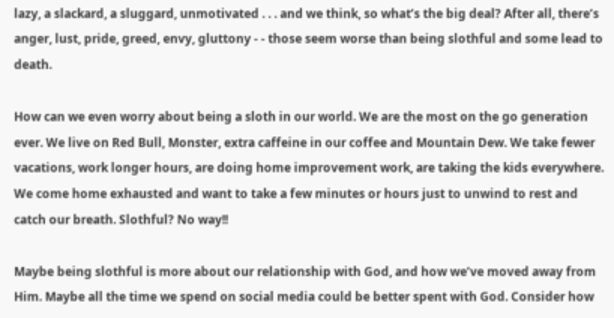lazy, a slackard, a sluggard, unmotivated . . . and we think, so what’s the big deal? After all, there’s anger, lust, pride, greed, envy, gluttony - - those seem worse than being slothful and some lead to death.

How can we even worry about being a sloth in our world. We are the most on the go generation ever. We live on Red Bull, Monster, extra caffeine in our coffee and Mountain Dew. We take fewer vacations, work longer hours, are doing home improvement work, are taking the kids everywhere. We come home exhausted and want to take a few minutes or hours just to unwind to rest and catch our breath. Slothful? No way!!

Maybe being slothful is more about our relationship with God, and how we’ve moved away from Him. Maybe all the time we spend on social media could be better spent with God. Consider how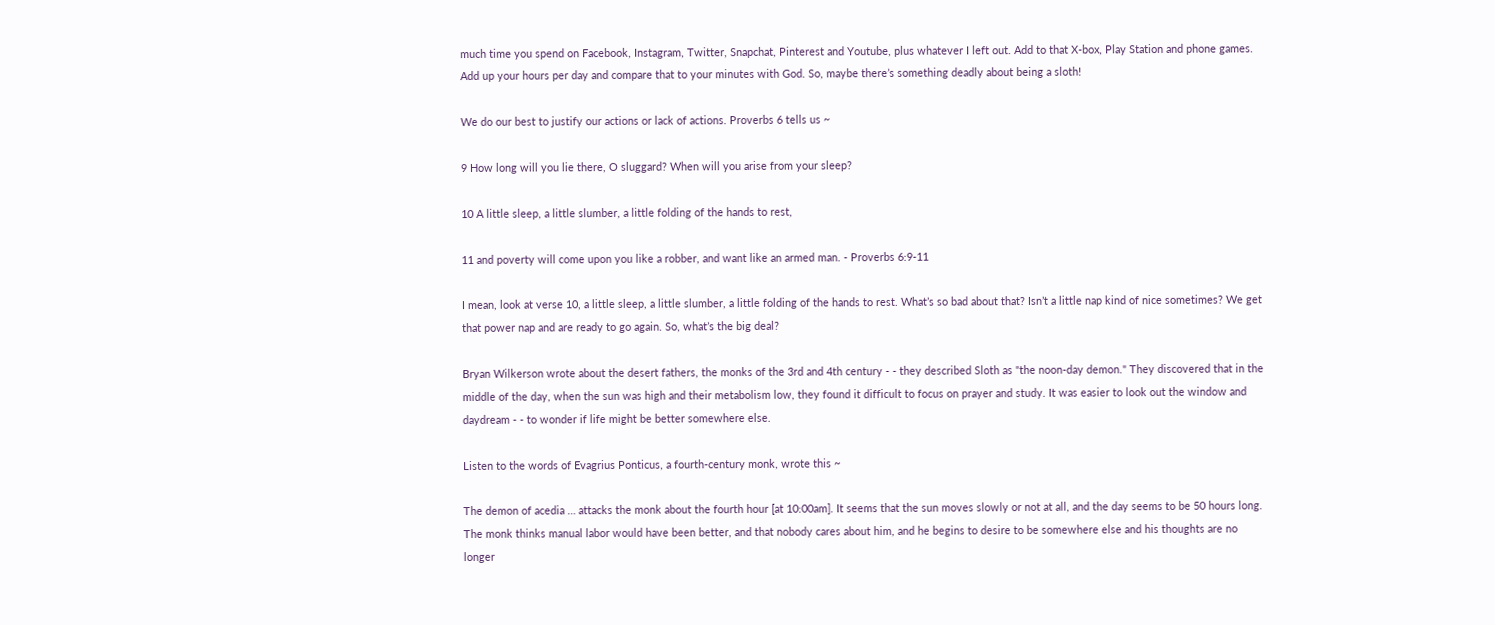much time you spend on Facebook, Instagram, Twitter, Snapchat, Pinterest and Youtube, plus whatever I left out. Add to that X-box, Play Station and phone games. Add up your hours per day and compare that to your minutes with God. So, maybe there’s something deadly about being a sloth!

We do our best to justify our actions or lack of actions. Proverbs 6 tells us ~

9 How long will you lie there, O sluggard? When will you arise from your sleep?

10 A little sleep, a little slumber, a little folding of the hands to rest,

11 and poverty will come upon you like a robber, and want like an armed man. - Proverbs 6:9-11

I mean, look at verse 10, a little sleep, a little slumber, a little folding of the hands to rest. What’s so bad about that? Isn’t a little nap kind of nice sometimes? We get that power nap and are ready to go again. So, what’s the big deal?

Bryan Wilkerson wrote about the desert fathers, the monks of the 3rd and 4th century - - they described Sloth as "the noon-day demon." They discovered that in the middle of the day, when the sun was high and their metabolism low, they found it difficult to focus on prayer and study. It was easier to look out the window and daydream - - to wonder if life might be better somewhere else.

Listen to the words of Evagrius Ponticus, a fourth-century monk, wrote this ~

The demon of acedia … attacks the monk about the fourth hour [at 10:00am]. It seems that the sun moves slowly or not at all, and the day seems to be 50 hours long. The monk thinks manual labor would have been better, and that nobody cares about him, and he begins to desire to be somewhere else and his thoughts are no longer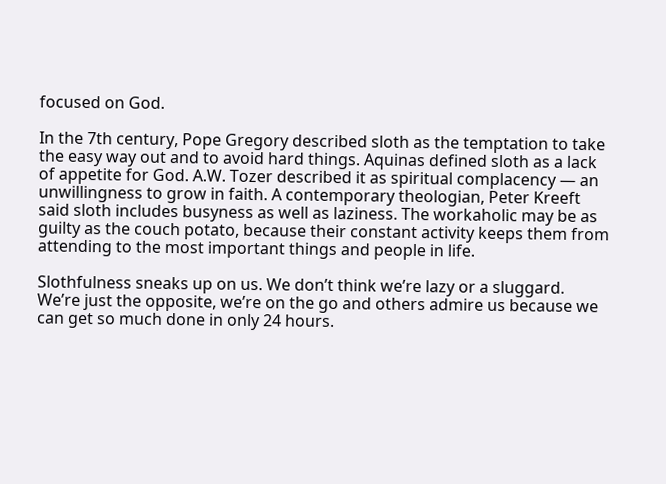focused on God.

In the 7th century, Pope Gregory described sloth as the temptation to take the easy way out and to avoid hard things. Aquinas defined sloth as a lack of appetite for God. A.W. Tozer described it as spiritual complacency — an unwillingness to grow in faith. A contemporary theologian, Peter Kreeft said sloth includes busyness as well as laziness. The workaholic may be as guilty as the couch potato, because their constant activity keeps them from attending to the most important things and people in life.

Slothfulness sneaks up on us. We don’t think we’re lazy or a sluggard. We’re just the opposite, we’re on the go and others admire us because we can get so much done in only 24 hours.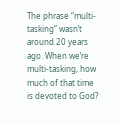The phrase “multi-tasking” wasn’t around 20 years ago. When we’re multi-tasking, how much of that time is devoted to God?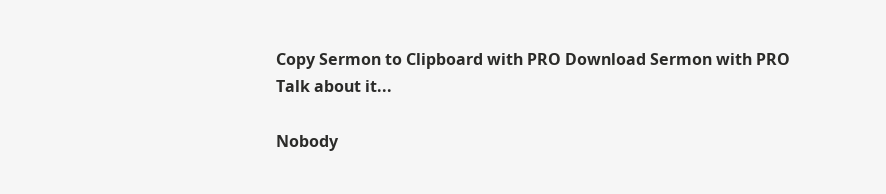Copy Sermon to Clipboard with PRO Download Sermon with PRO
Talk about it...

Nobody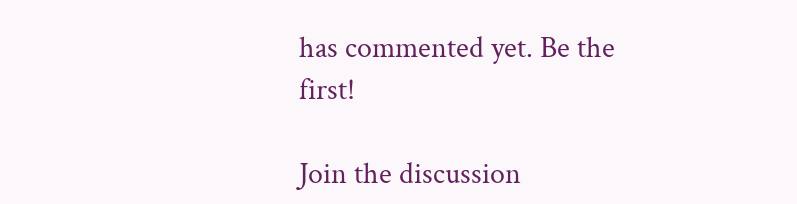has commented yet. Be the first!

Join the discussion